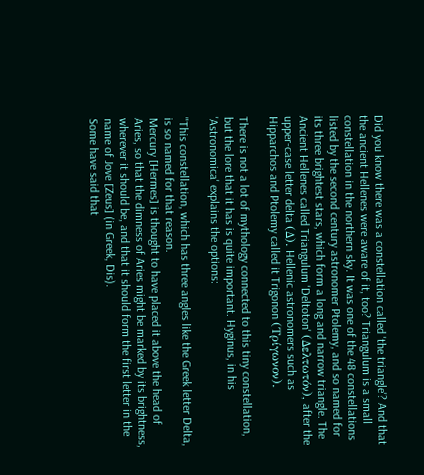Did you know there was a constellation called 'the triangle'? And that the ancient Hellenes were aware of it, too? Triangulum is a small constellation in the northern sky. It was one of the 48 constellations listed by the second century astronomer Ptolemy, and so named for its three brightest stars, which form a long and narrow triangle. The Ancient Hellenes called Triangulum 'Deltoton' (Δελτωτόν), after the upper-case letter delta (Δ). Hellenic astronomers such as Hipparchos and Ptolemy called it Trigonon (Τρίγωνον).

There is not a lot of mythology connected to this tiny constellation, but the lore that it has is quite important. Hyginus, in his 'Astronomica' explains the options:

"This constellation, which has three angles like the Greek letter Delta, is so named for that reason.
Mercury [Hermes] is thought to have placed it above the head of Aries, so that the dimness of Aries might be marked by its brightness, wherever it should be, and that it should form the first letter in the name of Jove [Zeus] (in Greek, Dis).
Some have said that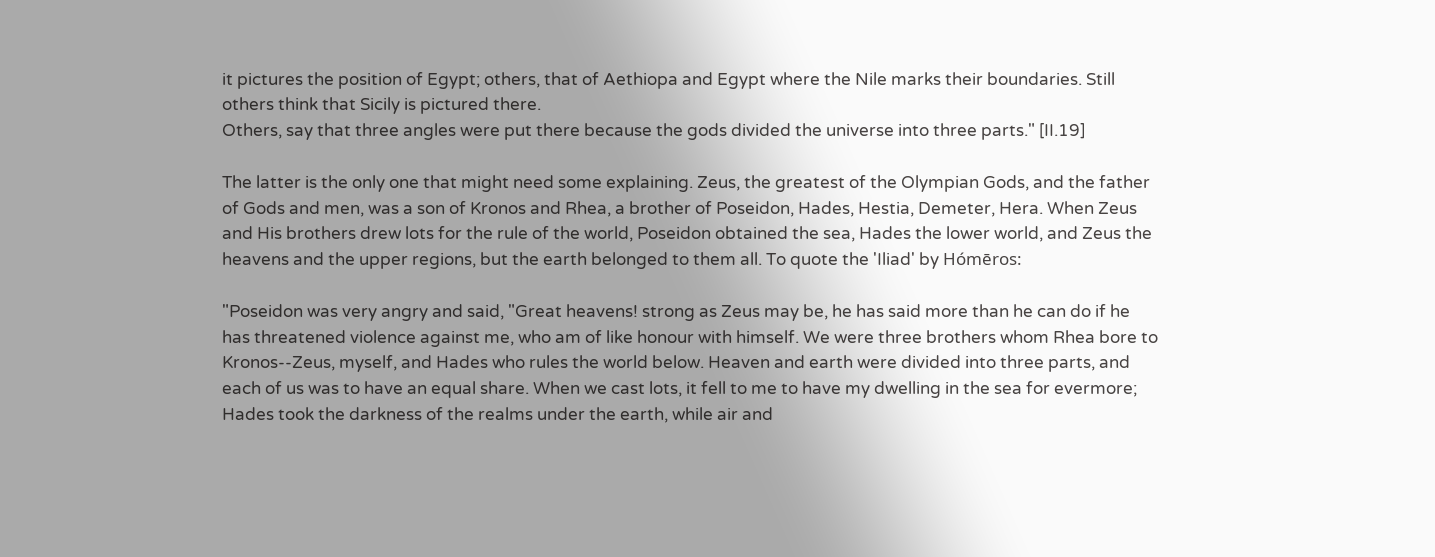it pictures the position of Egypt; others, that of Aethiopa and Egypt where the Nile marks their boundaries. Still others think that Sicily is pictured there.
Others, say that three angles were put there because the gods divided the universe into three parts." [II.19]

The latter is the only one that might need some explaining. Zeus, the greatest of the Olympian Gods, and the father of Gods and men, was a son of Kronos and Rhea, a brother of Poseidon, Hades, Hestia, Demeter, Hera. When Zeus and His brothers drew lots for the rule of the world, Poseidon obtained the sea, Hades the lower world, and Zeus the heavens and the upper regions, but the earth belonged to them all. To quote the 'Iliad' by Hómēros:

"Poseidon was very angry and said, "Great heavens! strong as Zeus may be, he has said more than he can do if he has threatened violence against me, who am of like honour with himself. We were three brothers whom Rhea bore to Kronos--Zeus, myself, and Hades who rules the world below. Heaven and earth were divided into three parts, and each of us was to have an equal share. When we cast lots, it fell to me to have my dwelling in the sea for evermore; Hades took the darkness of the realms under the earth, while air and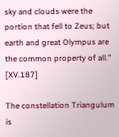sky and clouds were the portion that fell to Zeus; but earth and great Olympus are the common property of all." [XV.187]

The constellation Triangulum is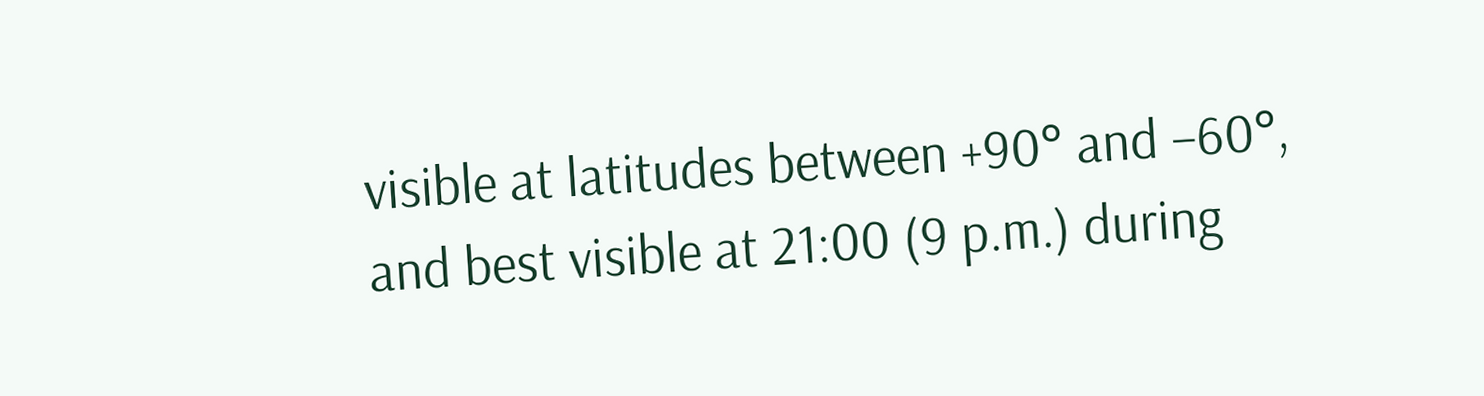visible at latitudes between +90° and −60°, and best visible at 21:00 (9 p.m.) during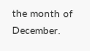the month of December.